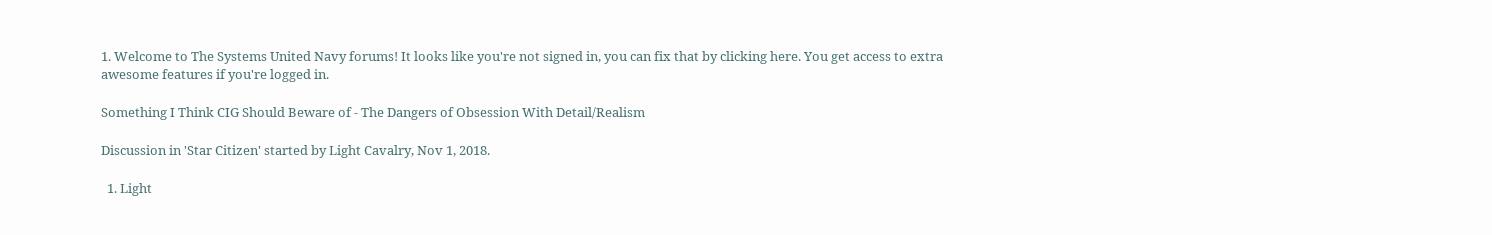1. Welcome to The Systems United Navy forums! It looks like you're not signed in, you can fix that by clicking here. You get access to extra awesome features if you're logged in.

Something I Think CIG Should Beware of - The Dangers of Obsession With Detail/Realism

Discussion in 'Star Citizen' started by Light Cavalry, Nov 1, 2018.

  1. Light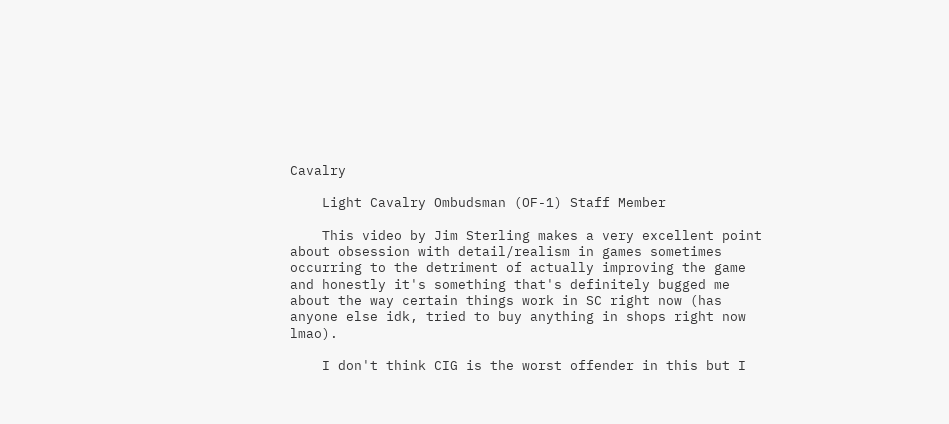Cavalry

    Light Cavalry Ombudsman (OF-1) Staff Member

    This video by Jim Sterling makes a very excellent point about obsession with detail/realism in games sometimes occurring to the detriment of actually improving the game and honestly it's something that's definitely bugged me about the way certain things work in SC right now (has anyone else idk, tried to buy anything in shops right now lmao).

    I don't think CIG is the worst offender in this but I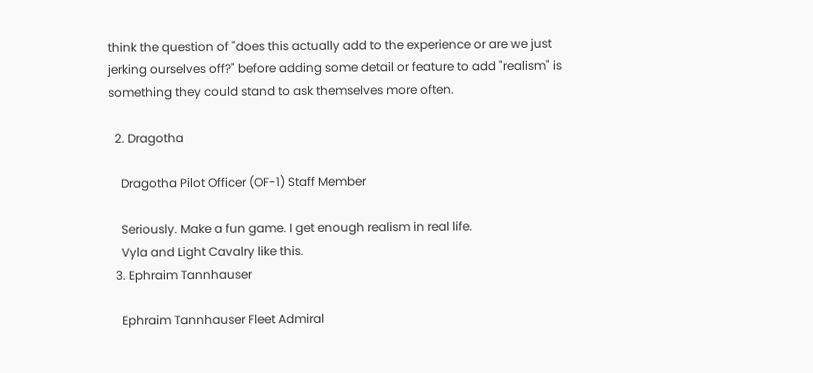think the question of "does this actually add to the experience or are we just jerking ourselves off?" before adding some detail or feature to add "realism" is something they could stand to ask themselves more often.

  2. Dragotha

    Dragotha Pilot Officer (OF-1) Staff Member

    Seriously. Make a fun game. I get enough realism in real life.
    Vyla and Light Cavalry like this.
  3. Ephraim Tannhauser

    Ephraim Tannhauser Fleet Admiral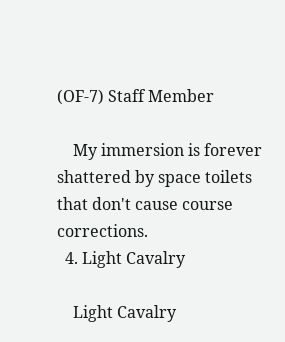(OF-7) Staff Member

    My immersion is forever shattered by space toilets that don't cause course corrections.
  4. Light Cavalry

    Light Cavalry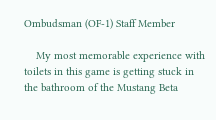Ombudsman (OF-1) Staff Member

    My most memorable experience with toilets in this game is getting stuck in the bathroom of the Mustang Beta